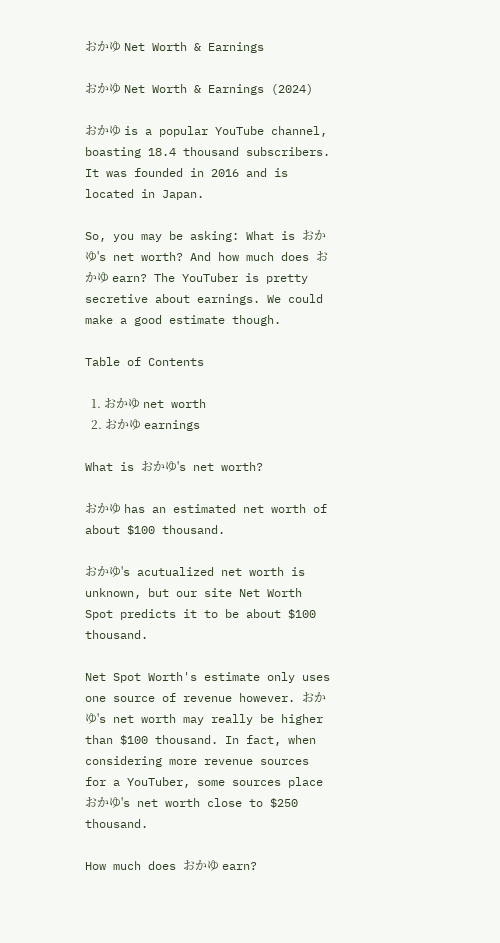おかゆ Net Worth & Earnings

おかゆ Net Worth & Earnings (2024)

おかゆ is a popular YouTube channel, boasting 18.4 thousand subscribers. It was founded in 2016 and is located in Japan.

So, you may be asking: What is おかゆ's net worth? And how much does おかゆ earn? The YouTuber is pretty secretive about earnings. We could make a good estimate though.

Table of Contents

  1. おかゆ net worth
  2. おかゆ earnings

What is おかゆ's net worth?

おかゆ has an estimated net worth of about $100 thousand.

おかゆ's acutualized net worth is unknown, but our site Net Worth Spot predicts it to be about $100 thousand.

Net Spot Worth's estimate only uses one source of revenue however. おかゆ's net worth may really be higher than $100 thousand. In fact, when considering more revenue sources for a YouTuber, some sources place おかゆ's net worth close to $250 thousand.

How much does おかゆ earn?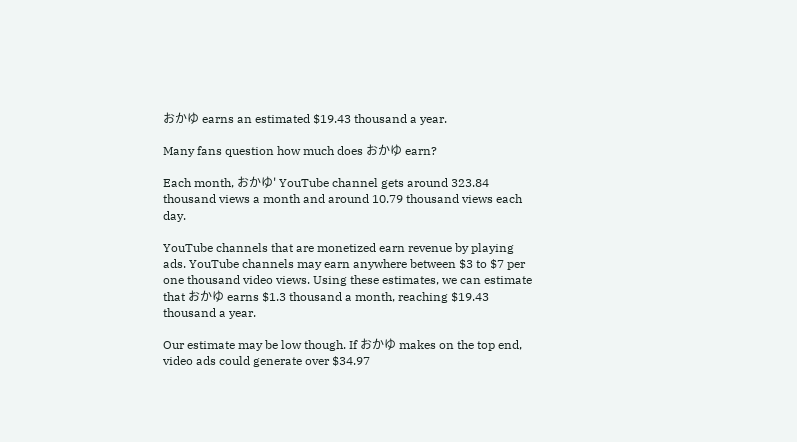おかゆ earns an estimated $19.43 thousand a year.

Many fans question how much does おかゆ earn?

Each month, おかゆ' YouTube channel gets around 323.84 thousand views a month and around 10.79 thousand views each day.

YouTube channels that are monetized earn revenue by playing ads. YouTube channels may earn anywhere between $3 to $7 per one thousand video views. Using these estimates, we can estimate that おかゆ earns $1.3 thousand a month, reaching $19.43 thousand a year.

Our estimate may be low though. If おかゆ makes on the top end, video ads could generate over $34.97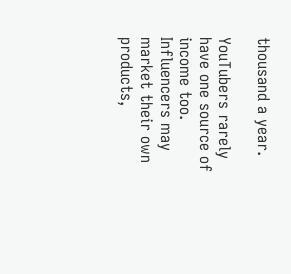thousand a year.

YouTubers rarely have one source of income too. Influencers may market their own products,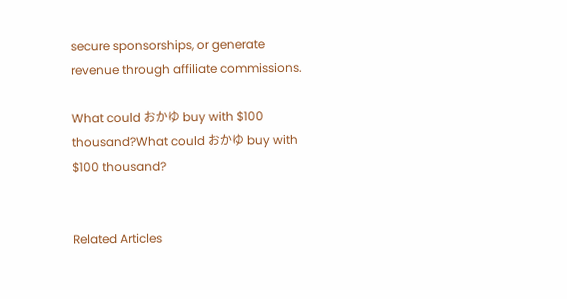secure sponsorships, or generate revenue through affiliate commissions.

What could おかゆ buy with $100 thousand?What could おかゆ buy with $100 thousand?


Related Articles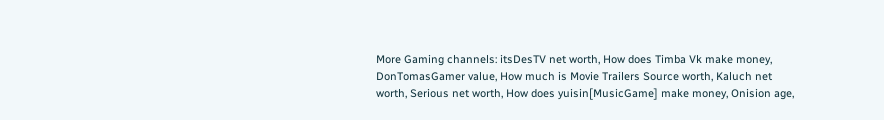More Gaming channels: itsDesTV net worth, How does Timba Vk make money, DonTomasGamer value, How much is Movie Trailers Source worth, Kaluch net worth, Serious net worth, How does yuisin[MusicGame] make money, Onision age,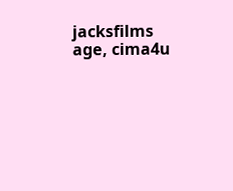jacksfilms age, cima4u